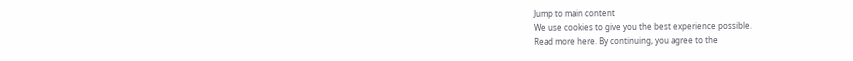Jump to main content
We use cookies to give you the best experience possible.
Read more here. By continuing, you agree to the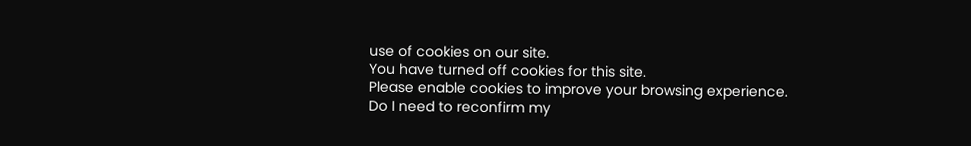use of cookies on our site.
You have turned off cookies for this site.
Please enable cookies to improve your browsing experience.
Do I need to reconfirm my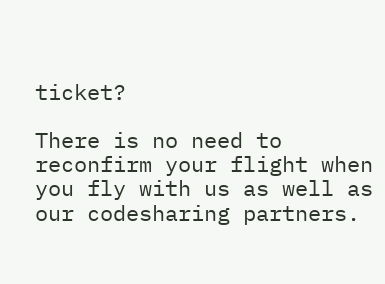ticket?

There is no need to reconfirm your flight when you fly with us as well as our codesharing partners.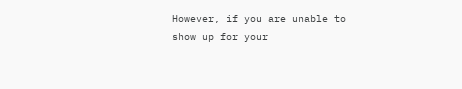However, if you are unable to show up for your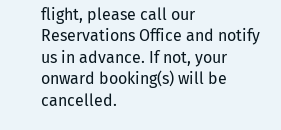flight, please call our Reservations Office and notify us in advance. If not, your onward booking(s) will be cancelled.